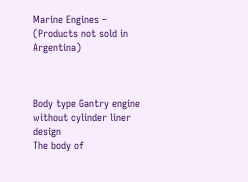Marine Engines – (Products not sold in Argentina)



Body type Gantry engine without cylinder liner design
The body of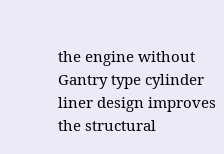the engine without Gantry type cylinder liner design improves the structural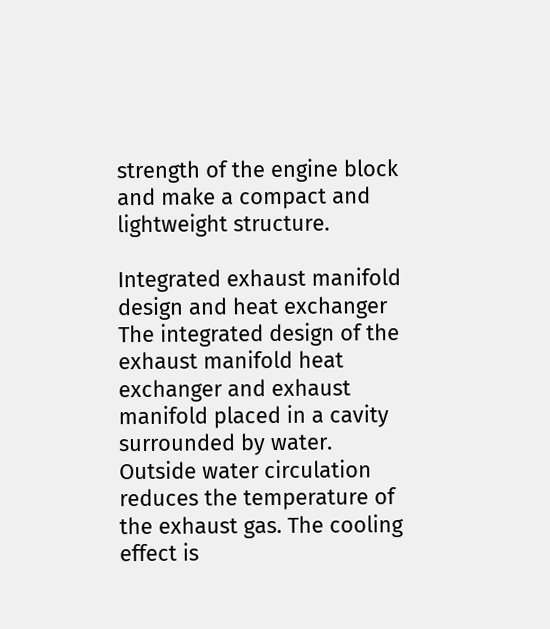strength of the engine block and make a compact and lightweight structure.

Integrated exhaust manifold design and heat exchanger
The integrated design of the exhaust manifold heat exchanger and exhaust manifold placed in a cavity surrounded by water. Outside water circulation reduces the temperature of the exhaust gas. The cooling effect is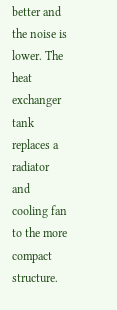better and the noise is lower. The heat exchanger tank replaces a radiator and cooling fan to the more compact structure.